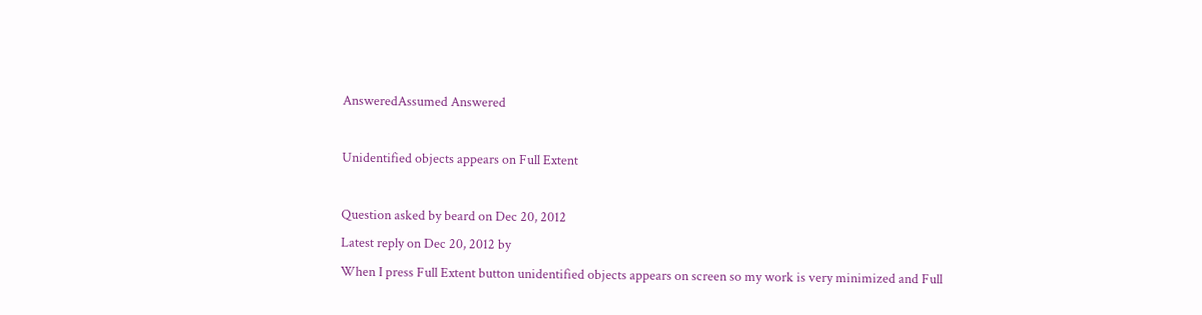AnsweredAssumed Answered

Unidentified objects appears on Full Extent

Question asked by beard on Dec 20, 2012
Latest reply on Dec 20, 2012 by
When I press Full Extent button unidentified objects appears on screen so my work is very minimized and Full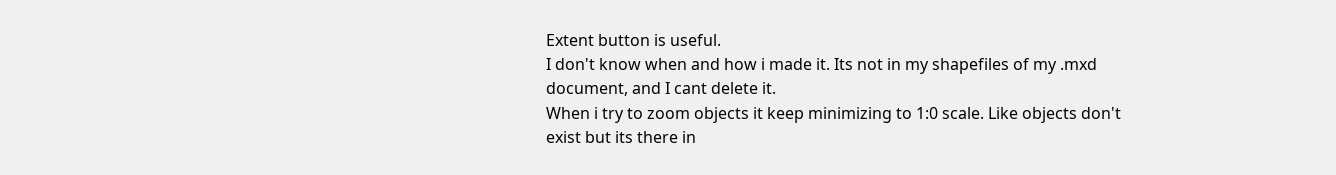Extent button is useful.
I don't know when and how i made it. Its not in my shapefiles of my .mxd document, and I cant delete it.
When i try to zoom objects it keep minimizing to 1:0 scale. Like objects don't exist but its there in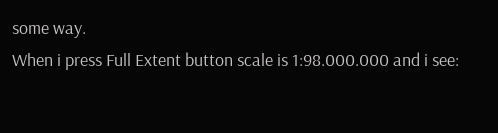some way.
When i press Full Extent button scale is 1:98.000.000 and i see: